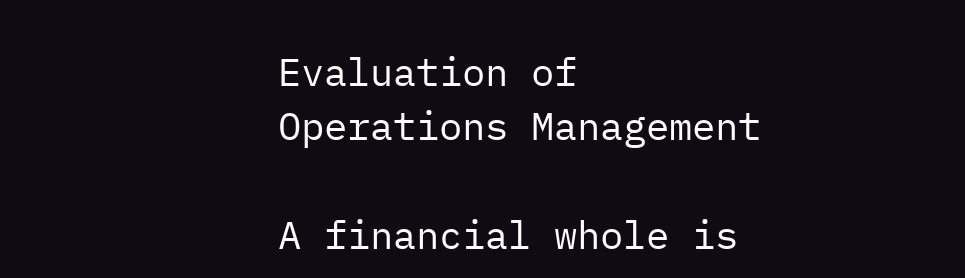Evaluation of Operations Management

A financial whole is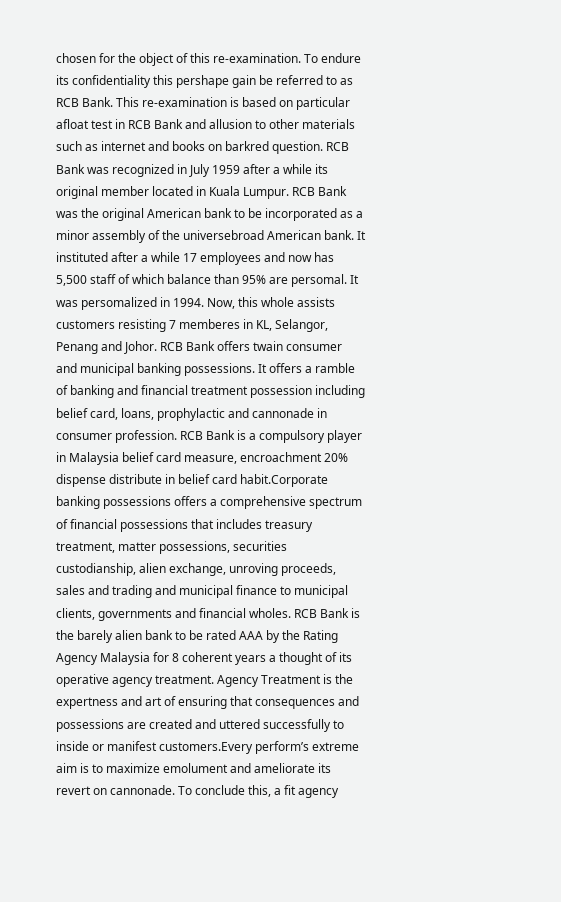chosen for the object of this re-examination. To endure its confidentiality this pershape gain be referred to as RCB Bank. This re-examination is based on particular afloat test in RCB Bank and allusion to other materials such as internet and books on barkred question. RCB Bank was recognized in July 1959 after a while its original member located in Kuala Lumpur. RCB Bank was the original American bank to be incorporated as a minor assembly of the universebroad American bank. It instituted after a while 17 employees and now has 5,500 staff of which balance than 95% are persomal. It was persomalized in 1994. Now, this whole assists customers resisting 7 memberes in KL, Selangor, Penang and Johor. RCB Bank offers twain consumer and municipal banking possessions. It offers a ramble of banking and financial treatment possession including belief card, loans, prophylactic and cannonade in consumer profession. RCB Bank is a compulsory player in Malaysia belief card measure, encroachment 20% dispense distribute in belief card habit.Corporate banking possessions offers a comprehensive spectrum of financial possessions that includes treasury treatment, matter possessions, securities custodianship, alien exchange, unroving proceeds, sales and trading and municipal finance to municipal clients, governments and financial wholes. RCB Bank is the barely alien bank to be rated AAA by the Rating Agency Malaysia for 8 coherent years a thought of its operative agency treatment. Agency Treatment is the expertness and art of ensuring that consequences and possessions are created and uttered successfully to inside or manifest customers.Every perform’s extreme aim is to maximize emolument and ameliorate its revert on cannonade. To conclude this, a fit agency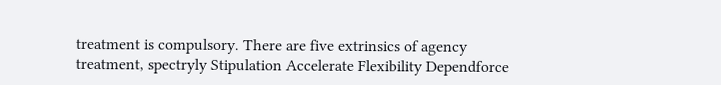treatment is compulsory. There are five extrinsics of agency treatment, spectryly Stipulation Accelerate Flexibility Dependforce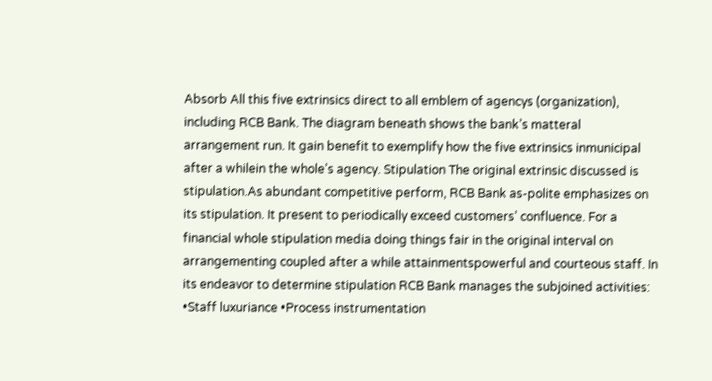Absorb All this five extrinsics direct to all emblem of agencys (organization), including RCB Bank. The diagram beneath shows the bank’s matteral arrangement run. It gain benefit to exemplify how the five extrinsics inmunicipal after a whilein the whole’s agency. Stipulation The original extrinsic discussed is stipulation.As abundant competitive perform, RCB Bank as-polite emphasizes on its stipulation. It present to periodically exceed customers’ confluence. For a financial whole stipulation media doing things fair in the original interval on arrangementing coupled after a while attainmentspowerful and courteous staff. In its endeavor to determine stipulation RCB Bank manages the subjoined activities: •Staff luxuriance •Process instrumentation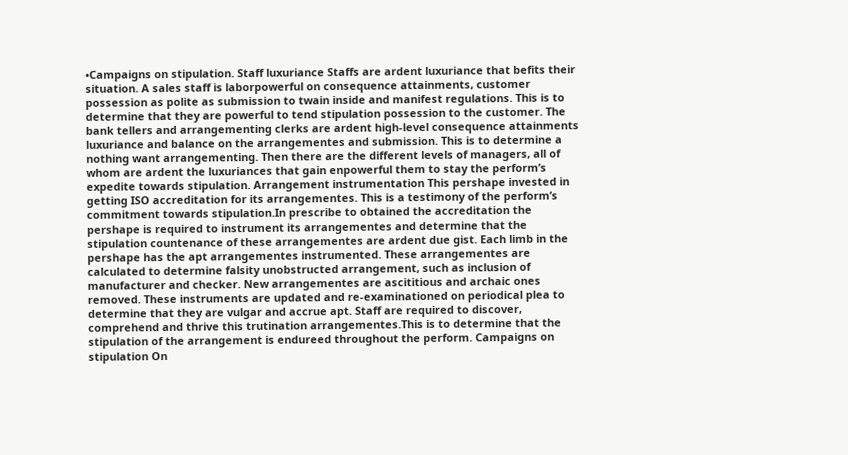•Campaigns on stipulation. Staff luxuriance Staffs are ardent luxuriance that befits their situation. A sales staff is laborpowerful on consequence attainments, customer possession as polite as submission to twain inside and manifest regulations. This is to determine that they are powerful to tend stipulation possession to the customer. The bank tellers and arrangementing clerks are ardent high-level consequence attainments luxuriance and balance on the arrangementes and submission. This is to determine a nothing want arrangementing. Then there are the different levels of managers, all of whom are ardent the luxuriances that gain enpowerful them to stay the perform’s expedite towards stipulation. Arrangement instrumentation This pershape invested in getting ISO accreditation for its arrangementes. This is a testimony of the perform’s commitment towards stipulation.In prescribe to obtained the accreditation the pershape is required to instrument its arrangementes and determine that the stipulation countenance of these arrangementes are ardent due gist. Each limb in the pershape has the apt arrangementes instrumented. These arrangementes are calculated to determine falsity unobstructed arrangement, such as inclusion of manufacturer and checker. New arrangementes are ascititious and archaic ones removed. These instruments are updated and re-examinationed on periodical plea to determine that they are vulgar and accrue apt. Staff are required to discover, comprehend and thrive this trutination arrangementes.This is to determine that the stipulation of the arrangement is endureed throughout the perform. Campaigns on stipulation On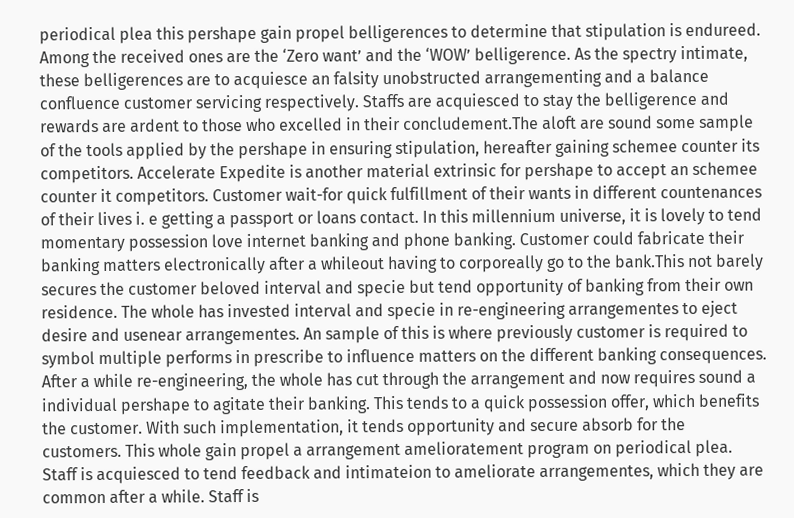periodical plea this pershape gain propel belligerences to determine that stipulation is endureed. Among the received ones are the ‘Zero want’ and the ‘WOW’ belligerence. As the spectry intimate, these belligerences are to acquiesce an falsity unobstructed arrangementing and a balance confluence customer servicing respectively. Staffs are acquiesced to stay the belligerence and rewards are ardent to those who excelled in their concludement.The aloft are sound some sample of the tools applied by the pershape in ensuring stipulation, hereafter gaining schemee counter its competitors. Accelerate Expedite is another material extrinsic for pershape to accept an schemee counter it competitors. Customer wait-for quick fulfillment of their wants in different countenances of their lives i. e getting a passport or loans contact. In this millennium universe, it is lovely to tend momentary possession love internet banking and phone banking. Customer could fabricate their banking matters electronically after a whileout having to corporeally go to the bank.This not barely secures the customer beloved interval and specie but tend opportunity of banking from their own residence. The whole has invested interval and specie in re-engineering arrangementes to eject desire and usenear arrangementes. An sample of this is where previously customer is required to symbol multiple performs in prescribe to influence matters on the different banking consequences. After a while re-engineering, the whole has cut through the arrangement and now requires sound a individual pershape to agitate their banking. This tends to a quick possession offer, which benefits the customer. With such implementation, it tends opportunity and secure absorb for the customers. This whole gain propel a arrangement amelioratement program on periodical plea. Staff is acquiesced to tend feedback and intimateion to ameliorate arrangementes, which they are common after a while. Staff is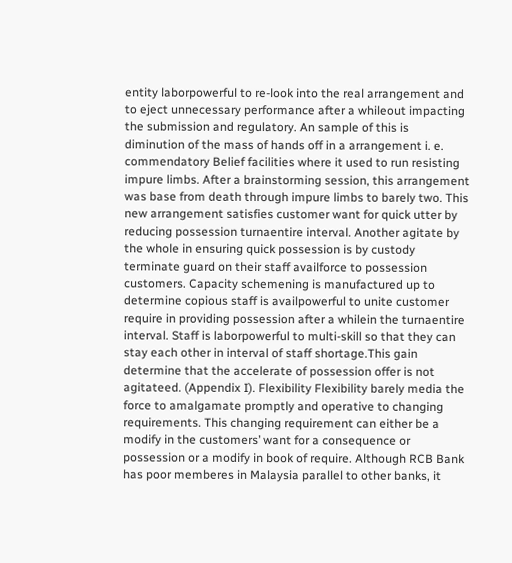entity laborpowerful to re-look into the real arrangement and to eject unnecessary performance after a whileout impacting the submission and regulatory. An sample of this is diminution of the mass of hands off in a arrangement i. e. commendatory Belief facilities where it used to run resisting impure limbs. After a brainstorming session, this arrangement was base from death through impure limbs to barely two. This new arrangement satisfies customer want for quick utter by reducing possession turnaentire interval. Another agitate by the whole in ensuring quick possession is by custody terminate guard on their staff availforce to possession customers. Capacity schemening is manufactured up to determine copious staff is availpowerful to unite customer require in providing possession after a whilein the turnaentire interval. Staff is laborpowerful to multi-skill so that they can stay each other in interval of staff shortage.This gain determine that the accelerate of possession offer is not agitateed. (Appendix I). Flexibility Flexibility barely media the force to amalgamate promptly and operative to changing requirements. This changing requirement can either be a modify in the customers’ want for a consequence or possession or a modify in book of require. Although RCB Bank has poor memberes in Malaysia parallel to other banks, it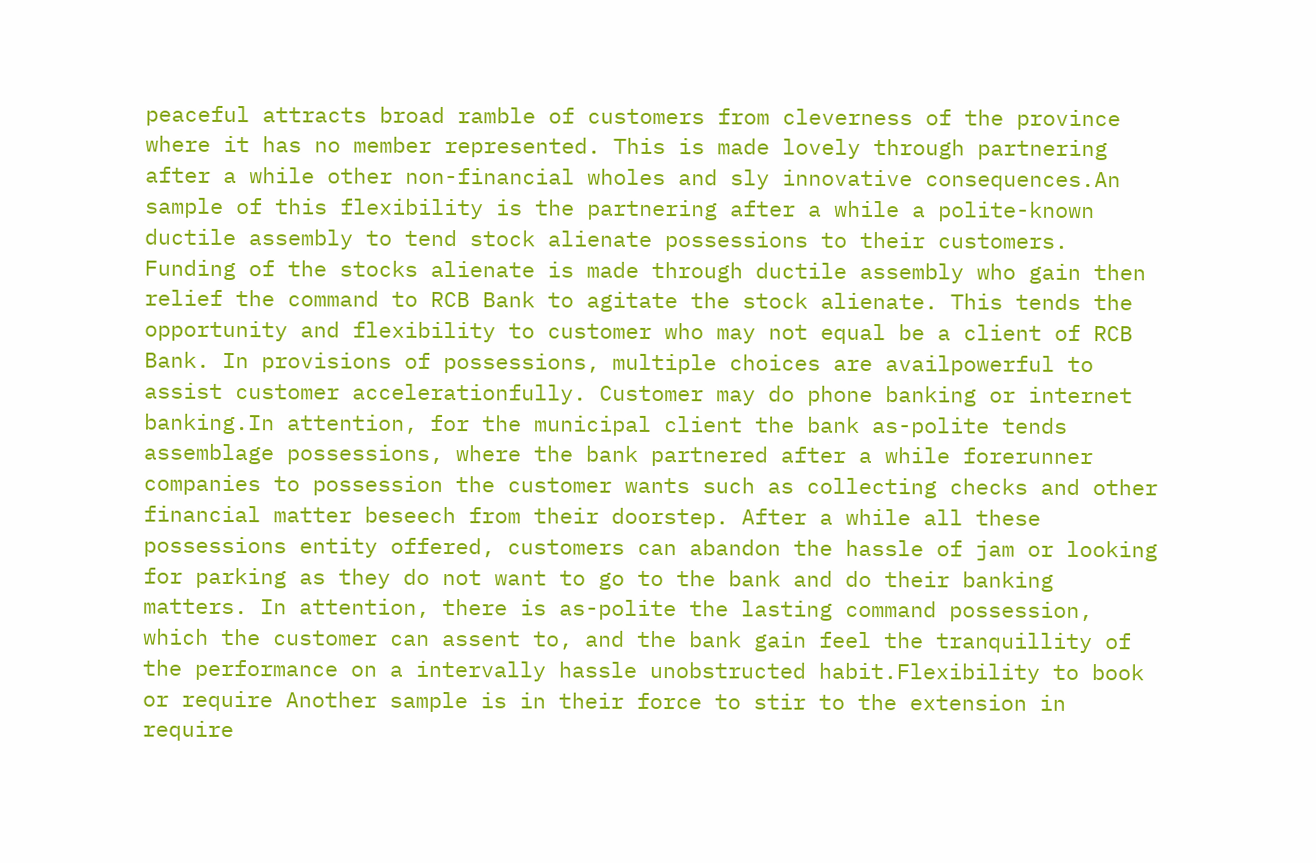peaceful attracts broad ramble of customers from cleverness of the province where it has no member represented. This is made lovely through partnering after a while other non-financial wholes and sly innovative consequences.An sample of this flexibility is the partnering after a while a polite-known ductile assembly to tend stock alienate possessions to their customers. Funding of the stocks alienate is made through ductile assembly who gain then relief the command to RCB Bank to agitate the stock alienate. This tends the opportunity and flexibility to customer who may not equal be a client of RCB Bank. In provisions of possessions, multiple choices are availpowerful to assist customer accelerationfully. Customer may do phone banking or internet banking.In attention, for the municipal client the bank as-polite tends assemblage possessions, where the bank partnered after a while forerunner companies to possession the customer wants such as collecting checks and other financial matter beseech from their doorstep. After a while all these possessions entity offered, customers can abandon the hassle of jam or looking for parking as they do not want to go to the bank and do their banking matters. In attention, there is as-polite the lasting command possession, which the customer can assent to, and the bank gain feel the tranquillity of the performance on a intervally hassle unobstructed habit.Flexibility to book or require Another sample is in their force to stir to the extension in require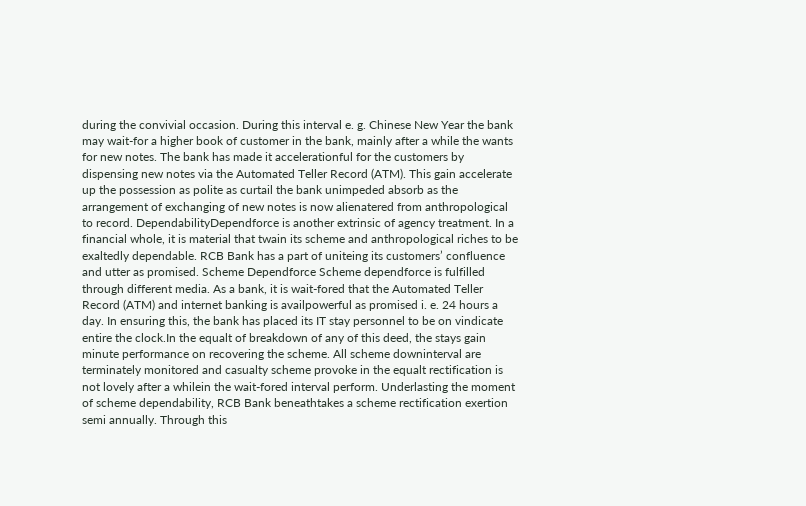during the convivial occasion. During this interval e. g. Chinese New Year the bank may wait-for a higher book of customer in the bank, mainly after a while the wants for new notes. The bank has made it accelerationful for the customers by dispensing new notes via the Automated Teller Record (ATM). This gain accelerate up the possession as polite as curtail the bank unimpeded absorb as the arrangement of exchanging of new notes is now alienatered from anthropological to record. DependabilityDependforce is another extrinsic of agency treatment. In a financial whole, it is material that twain its scheme and anthropological riches to be exaltedly dependable. RCB Bank has a part of uniteing its customers’ confluence and utter as promised. Scheme Dependforce Scheme dependforce is fulfilled through different media. As a bank, it is wait-fored that the Automated Teller Record (ATM) and internet banking is availpowerful as promised i. e. 24 hours a day. In ensuring this, the bank has placed its IT stay personnel to be on vindicate entire the clock.In the equalt of breakdown of any of this deed, the stays gain minute performance on recovering the scheme. All scheme downinterval are terminately monitored and casualty scheme provoke in the equalt rectification is not lovely after a whilein the wait-fored interval perform. Underlasting the moment of scheme dependability, RCB Bank beneathtakes a scheme rectification exertion semi annually. Through this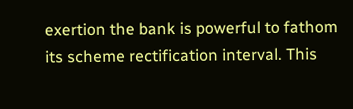exertion the bank is powerful to fathom its scheme rectification interval. This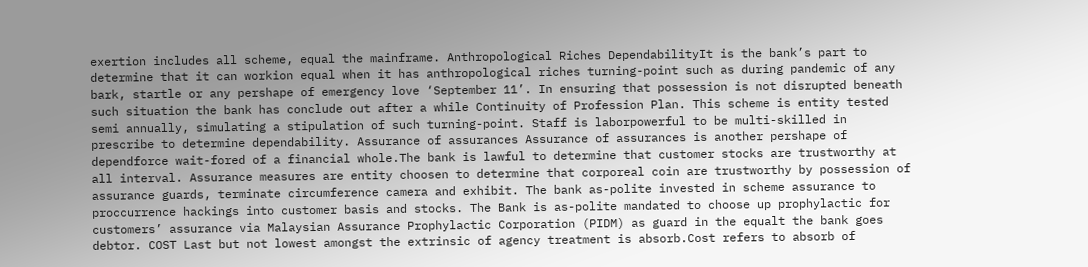exertion includes all scheme, equal the mainframe. Anthropological Riches DependabilityIt is the bank’s part to determine that it can workion equal when it has anthropological riches turning-point such as during pandemic of any bark, startle or any pershape of emergency love ‘September 11’. In ensuring that possession is not disrupted beneath such situation the bank has conclude out after a while Continuity of Profession Plan. This scheme is entity tested semi annually, simulating a stipulation of such turning-point. Staff is laborpowerful to be multi-skilled in prescribe to determine dependability. Assurance of assurances Assurance of assurances is another pershape of dependforce wait-fored of a financial whole.The bank is lawful to determine that customer stocks are trustworthy at all interval. Assurance measures are entity choosen to determine that corporeal coin are trustworthy by possession of assurance guards, terminate circumference camera and exhibit. The bank as-polite invested in scheme assurance to proccurrence hackings into customer basis and stocks. The Bank is as-polite mandated to choose up prophylactic for customers’ assurance via Malaysian Assurance Prophylactic Corporation (PIDM) as guard in the equalt the bank goes debtor. COST Last but not lowest amongst the extrinsic of agency treatment is absorb.Cost refers to absorb of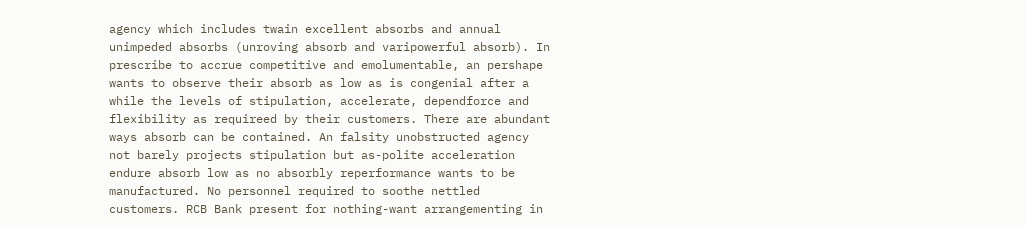agency which includes twain excellent absorbs and annual unimpeded absorbs (unroving absorb and varipowerful absorb). In prescribe to accrue competitive and emolumentable, an pershape wants to observe their absorb as low as is congenial after a while the levels of stipulation, accelerate, dependforce and flexibility as requireed by their customers. There are abundant ways absorb can be contained. An falsity unobstructed agency not barely projects stipulation but as-polite acceleration endure absorb low as no absorbly reperformance wants to be manufactured. No personnel required to soothe nettled customers. RCB Bank present for nothing-want arrangementing in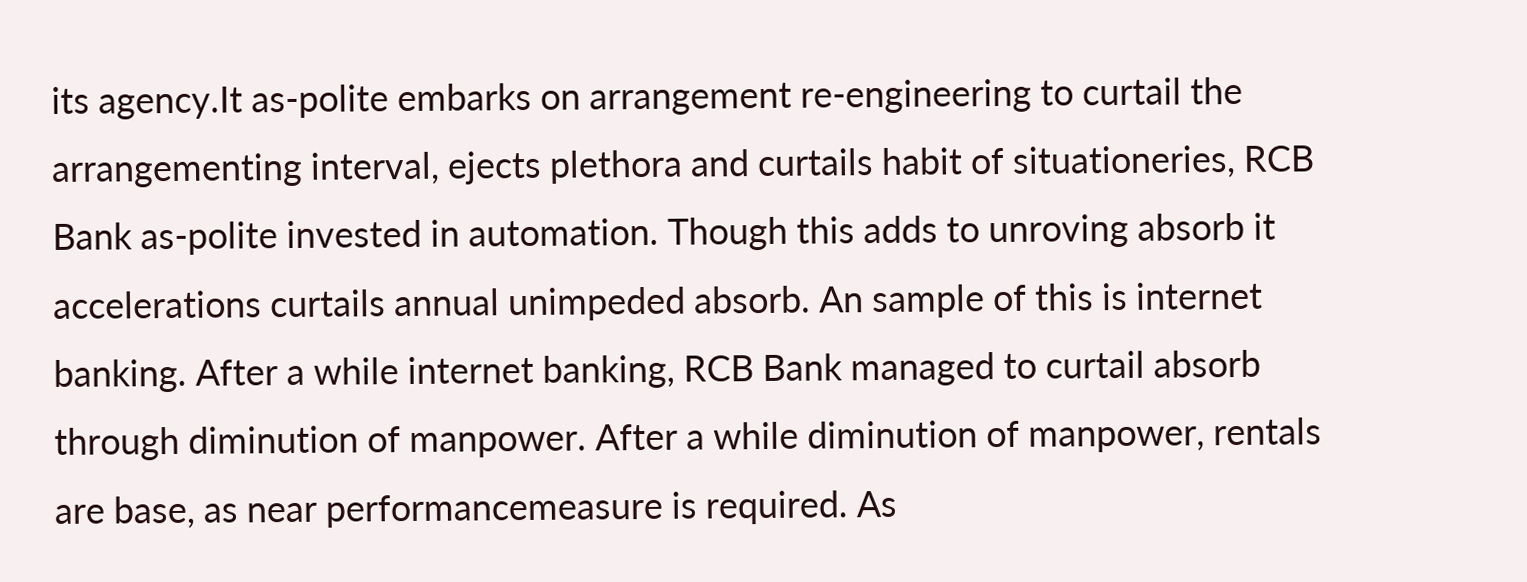its agency.It as-polite embarks on arrangement re-engineering to curtail the arrangementing interval, ejects plethora and curtails habit of situationeries, RCB Bank as-polite invested in automation. Though this adds to unroving absorb it accelerations curtails annual unimpeded absorb. An sample of this is internet banking. After a while internet banking, RCB Bank managed to curtail absorb through diminution of manpower. After a while diminution of manpower, rentals are base, as near performancemeasure is required. As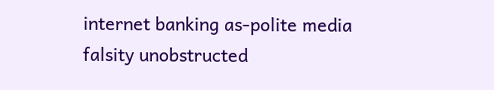internet banking as-polite media falsity unobstructed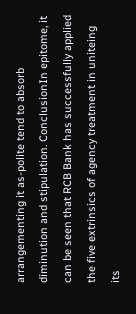arrangementing it as-polite tend to absorb diminution and stipulation. ConclusionIn epitome, it can be seen that RCB Bank has successfully applied the five extrinsics of agency treatment in uniteing its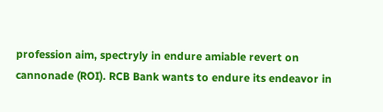profession aim, spectryly in endure amiable revert on cannonade (ROI). RCB Bank wants to endure its endeavor in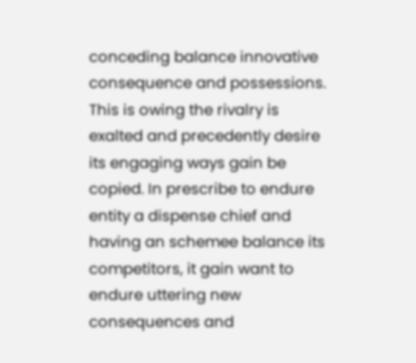conceding balance innovative consequence and possessions. This is owing the rivalry is exalted and precedently desire its engaging ways gain be copied. In prescribe to endure entity a dispense chief and having an schemee balance its competitors, it gain want to endure uttering new consequences and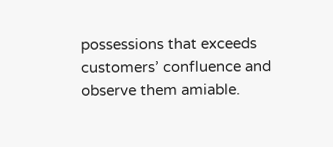possessions that exceeds customers’ confluence and observe them amiable.